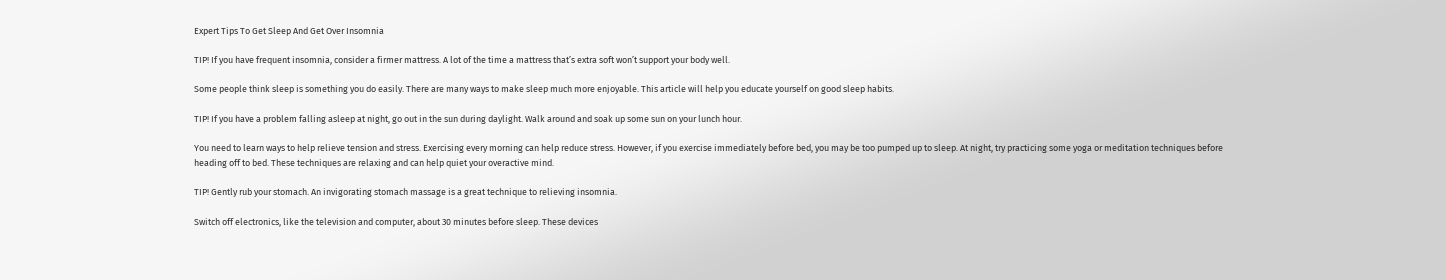Expert Tips To Get Sleep And Get Over Insomnia

TIP! If you have frequent insomnia, consider a firmer mattress. A lot of the time a mattress that’s extra soft won’t support your body well.

Some people think sleep is something you do easily. There are many ways to make sleep much more enjoyable. This article will help you educate yourself on good sleep habits.

TIP! If you have a problem falling asleep at night, go out in the sun during daylight. Walk around and soak up some sun on your lunch hour.

You need to learn ways to help relieve tension and stress. Exercising every morning can help reduce stress. However, if you exercise immediately before bed, you may be too pumped up to sleep. At night, try practicing some yoga or meditation techniques before heading off to bed. These techniques are relaxing and can help quiet your overactive mind.

TIP! Gently rub your stomach. An invigorating stomach massage is a great technique to relieving insomnia.

Switch off electronics, like the television and computer, about 30 minutes before sleep. These devices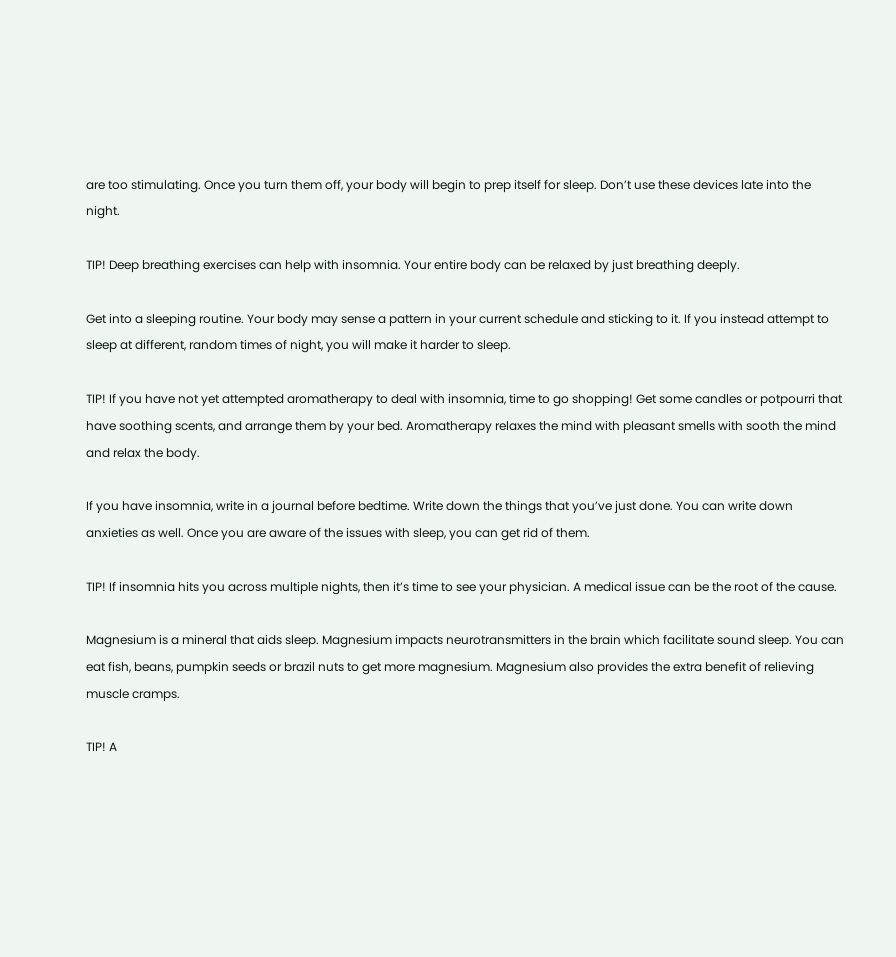are too stimulating. Once you turn them off, your body will begin to prep itself for sleep. Don’t use these devices late into the night.

TIP! Deep breathing exercises can help with insomnia. Your entire body can be relaxed by just breathing deeply.

Get into a sleeping routine. Your body may sense a pattern in your current schedule and sticking to it. If you instead attempt to sleep at different, random times of night, you will make it harder to sleep.

TIP! If you have not yet attempted aromatherapy to deal with insomnia, time to go shopping! Get some candles or potpourri that have soothing scents, and arrange them by your bed. Aromatherapy relaxes the mind with pleasant smells with sooth the mind and relax the body.

If you have insomnia, write in a journal before bedtime. Write down the things that you’ve just done. You can write down anxieties as well. Once you are aware of the issues with sleep, you can get rid of them.

TIP! If insomnia hits you across multiple nights, then it’s time to see your physician. A medical issue can be the root of the cause.

Magnesium is a mineral that aids sleep. Magnesium impacts neurotransmitters in the brain which facilitate sound sleep. You can eat fish, beans, pumpkin seeds or brazil nuts to get more magnesium. Magnesium also provides the extra benefit of relieving muscle cramps.

TIP! A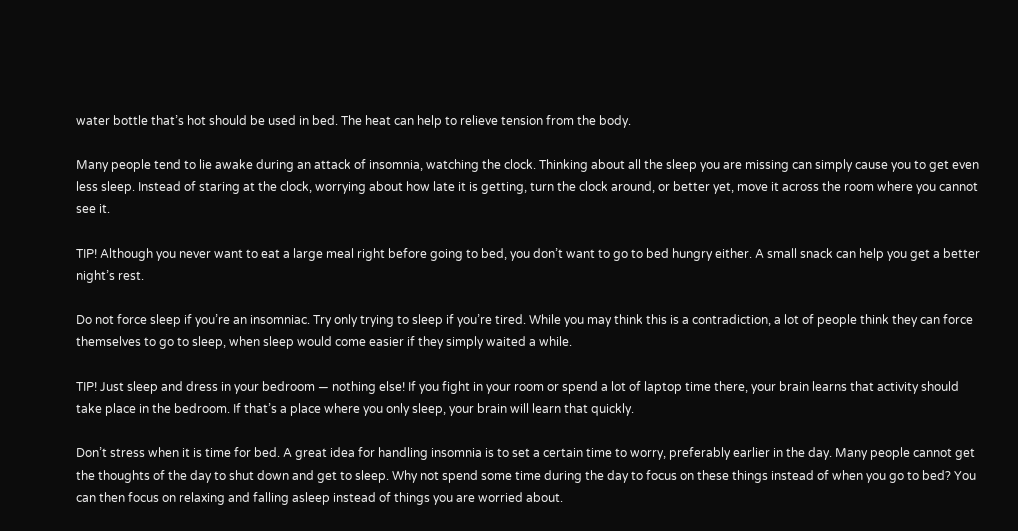water bottle that’s hot should be used in bed. The heat can help to relieve tension from the body.

Many people tend to lie awake during an attack of insomnia, watching the clock. Thinking about all the sleep you are missing can simply cause you to get even less sleep. Instead of staring at the clock, worrying about how late it is getting, turn the clock around, or better yet, move it across the room where you cannot see it.

TIP! Although you never want to eat a large meal right before going to bed, you don’t want to go to bed hungry either. A small snack can help you get a better night’s rest.

Do not force sleep if you’re an insomniac. Try only trying to sleep if you’re tired. While you may think this is a contradiction, a lot of people think they can force themselves to go to sleep, when sleep would come easier if they simply waited a while.

TIP! Just sleep and dress in your bedroom — nothing else! If you fight in your room or spend a lot of laptop time there, your brain learns that activity should take place in the bedroom. If that’s a place where you only sleep, your brain will learn that quickly.

Don’t stress when it is time for bed. A great idea for handling insomnia is to set a certain time to worry, preferably earlier in the day. Many people cannot get the thoughts of the day to shut down and get to sleep. Why not spend some time during the day to focus on these things instead of when you go to bed? You can then focus on relaxing and falling asleep instead of things you are worried about.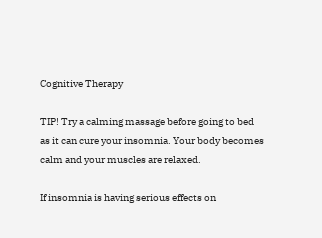Cognitive Therapy

TIP! Try a calming massage before going to bed as it can cure your insomnia. Your body becomes calm and your muscles are relaxed.

If insomnia is having serious effects on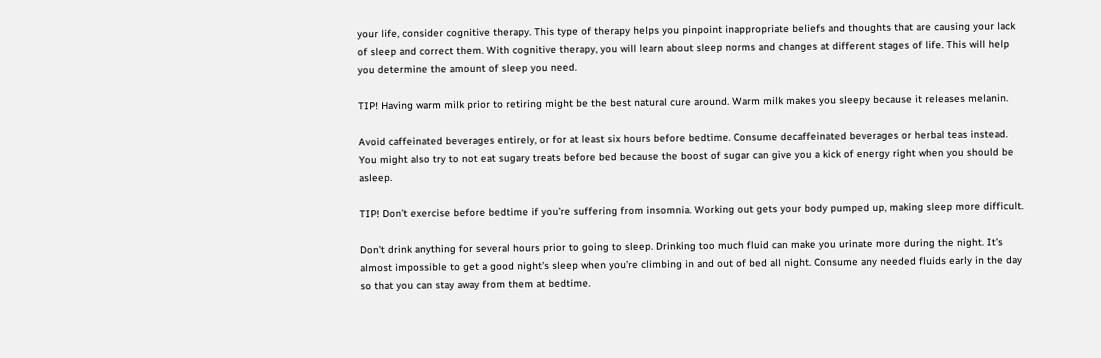your life, consider cognitive therapy. This type of therapy helps you pinpoint inappropriate beliefs and thoughts that are causing your lack of sleep and correct them. With cognitive therapy, you will learn about sleep norms and changes at different stages of life. This will help you determine the amount of sleep you need.

TIP! Having warm milk prior to retiring might be the best natural cure around. Warm milk makes you sleepy because it releases melanin.

Avoid caffeinated beverages entirely, or for at least six hours before bedtime. Consume decaffeinated beverages or herbal teas instead. You might also try to not eat sugary treats before bed because the boost of sugar can give you a kick of energy right when you should be asleep.

TIP! Don’t exercise before bedtime if you’re suffering from insomnia. Working out gets your body pumped up, making sleep more difficult.

Don’t drink anything for several hours prior to going to sleep. Drinking too much fluid can make you urinate more during the night. It’s almost impossible to get a good night’s sleep when you’re climbing in and out of bed all night. Consume any needed fluids early in the day so that you can stay away from them at bedtime.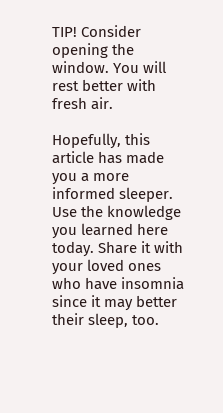TIP! Consider opening the window. You will rest better with fresh air.

Hopefully, this article has made you a more informed sleeper. Use the knowledge you learned here today. Share it with your loved ones who have insomnia since it may better their sleep, too.